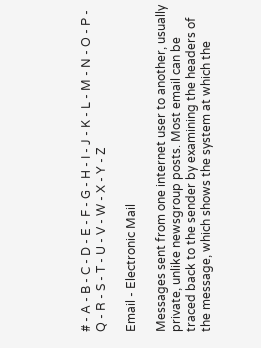# - A - B - C - D - E - F - G - H - I - J - K - L - M - N - O - P - Q - R - S - T - U - V - W - X - Y - Z

Email - Electronic Mail

Messages sent from one internet user to another, usually private, unlike newsgroup posts. Most email can be traced back to the sender by examining the headers of the message, which shows the system at which the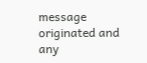message originated and any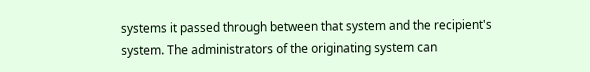systems it passed through between that system and the recipient's system. The administrators of the originating system can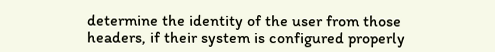determine the identity of the user from those headers, if their system is configured properly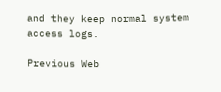and they keep normal system access logs.

Previous Web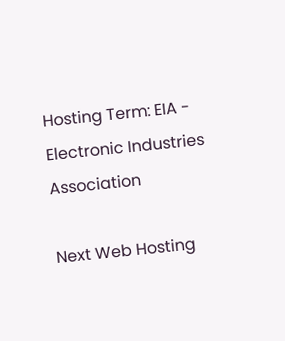Hosting Term: EIA - Electronic Industries Association

Next Web Hosting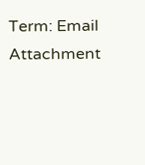Term: Email Attachment